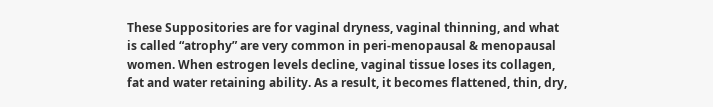These Suppositories are for vaginal dryness, vaginal thinning, and what is called “atrophy” are very common in peri-menopausal & menopausal women. When estrogen levels decline, vaginal tissue loses its collagen, fat and water retaining ability. As a result, it becomes flattened, thin, dry,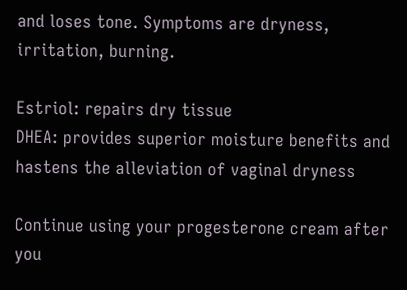and loses tone. Symptoms are dryness, irritation, burning.

Estriol: repairs dry tissue
DHEA: provides superior moisture benefits and hastens the alleviation of vaginal dryness

Continue using your progesterone cream after you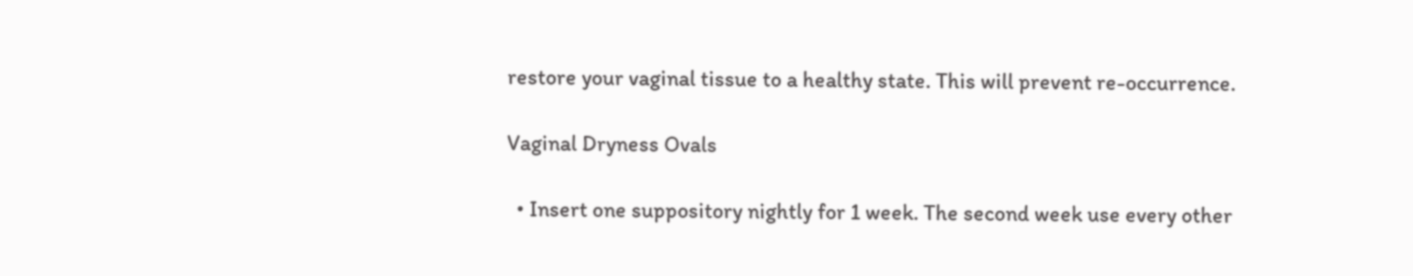restore your vaginal tissue to a healthy state. This will prevent re-occurrence.

Vaginal Dryness Ovals

  • Insert one suppository nightly for 1 week. The second week use every other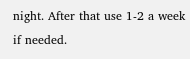night. After that use 1-2 a week if needed.